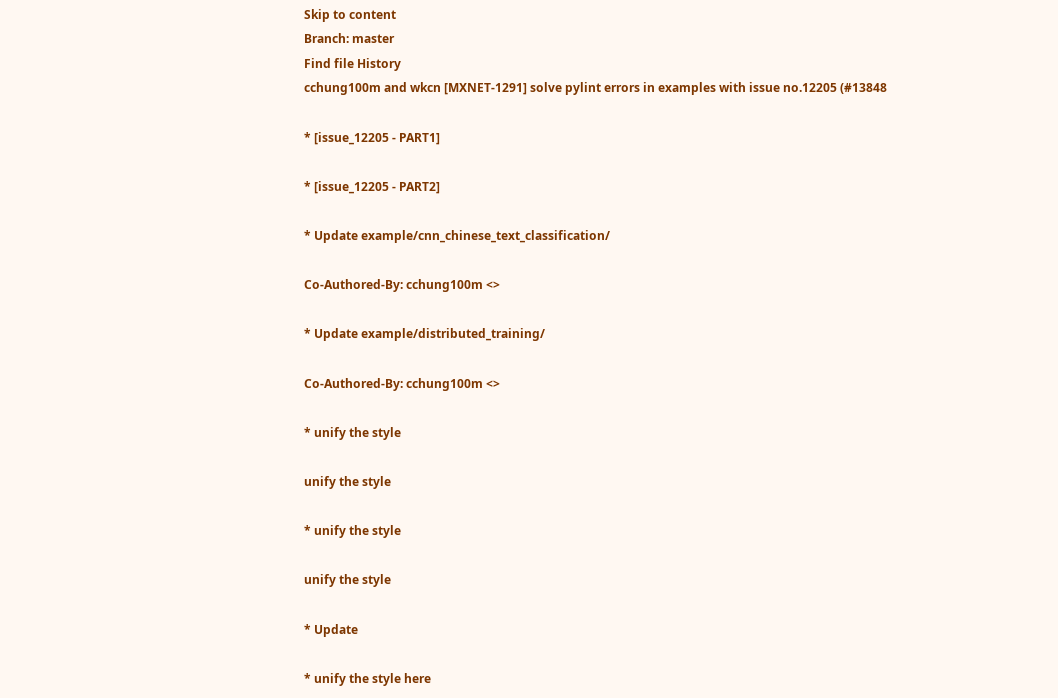Skip to content
Branch: master
Find file History
cchung100m and wkcn [MXNET-1291] solve pylint errors in examples with issue no.12205 (#13848

* [issue_12205 - PART1]

* [issue_12205 - PART2]

* Update example/cnn_chinese_text_classification/

Co-Authored-By: cchung100m <>

* Update example/distributed_training/

Co-Authored-By: cchung100m <>

* unify the style

unify the style

* unify the style

unify the style

* Update

* unify the style here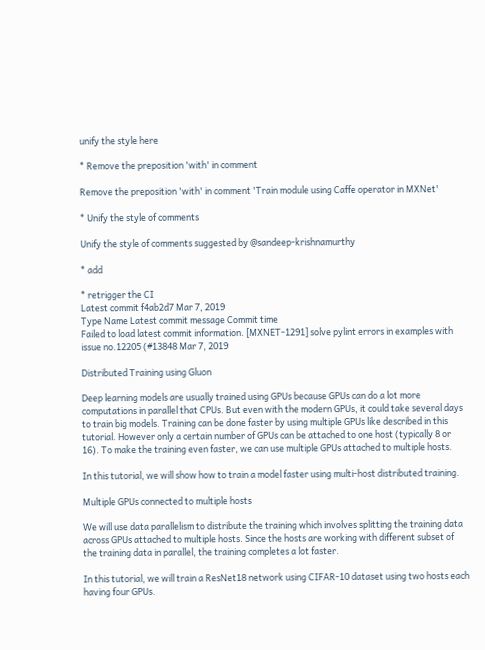unify the style here

* Remove the preposition 'with' in comment

Remove the preposition 'with' in comment 'Train module using Caffe operator in MXNet'

* Unify the style of comments

Unify the style of comments suggested by @sandeep-krishnamurthy

* add

* retrigger the CI
Latest commit f4ab2d7 Mar 7, 2019
Type Name Latest commit message Commit time
Failed to load latest commit information. [MXNET-1291] solve pylint errors in examples with issue no.12205 (#13848 Mar 7, 2019

Distributed Training using Gluon

Deep learning models are usually trained using GPUs because GPUs can do a lot more computations in parallel that CPUs. But even with the modern GPUs, it could take several days to train big models. Training can be done faster by using multiple GPUs like described in this tutorial. However only a certain number of GPUs can be attached to one host (typically 8 or 16). To make the training even faster, we can use multiple GPUs attached to multiple hosts.

In this tutorial, we will show how to train a model faster using multi-host distributed training.

Multiple GPUs connected to multiple hosts

We will use data parallelism to distribute the training which involves splitting the training data across GPUs attached to multiple hosts. Since the hosts are working with different subset of the training data in parallel, the training completes a lot faster.

In this tutorial, we will train a ResNet18 network using CIFAR-10 dataset using two hosts each having four GPUs.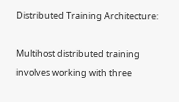Distributed Training Architecture:

Multihost distributed training involves working with three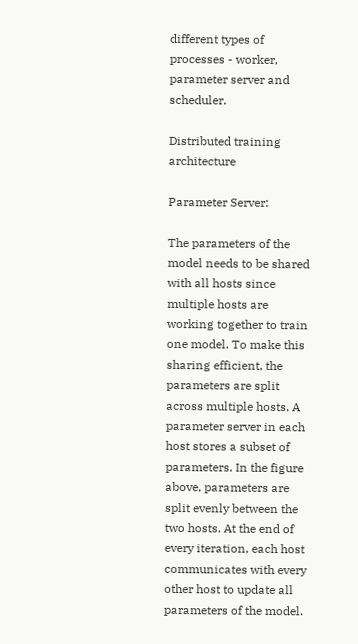different types of processes - worker, parameter server and scheduler.

Distributed training architecture

Parameter Server:

The parameters of the model needs to be shared with all hosts since multiple hosts are working together to train one model. To make this sharing efficient, the parameters are split across multiple hosts. A parameter server in each host stores a subset of parameters. In the figure above, parameters are split evenly between the two hosts. At the end of every iteration, each host communicates with every other host to update all parameters of the model.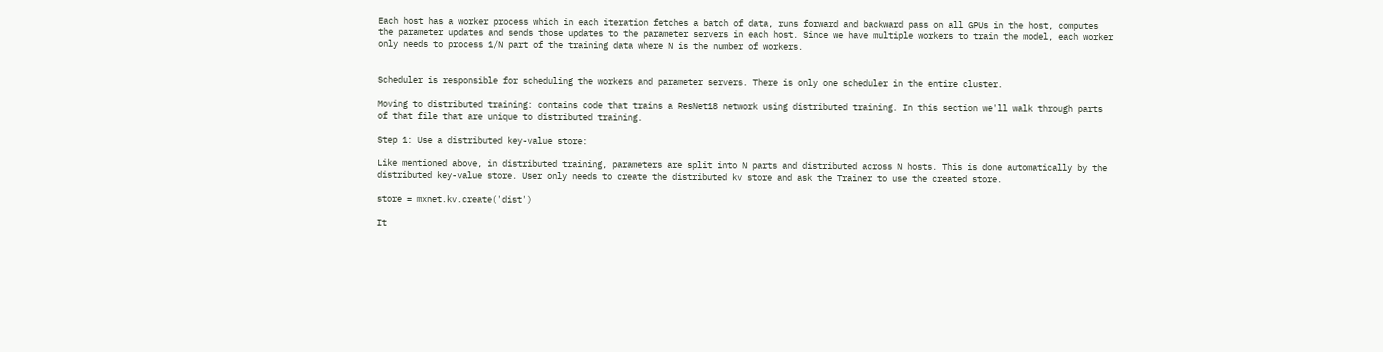Each host has a worker process which in each iteration fetches a batch of data, runs forward and backward pass on all GPUs in the host, computes the parameter updates and sends those updates to the parameter servers in each host. Since we have multiple workers to train the model, each worker only needs to process 1/N part of the training data where N is the number of workers.


Scheduler is responsible for scheduling the workers and parameter servers. There is only one scheduler in the entire cluster.

Moving to distributed training: contains code that trains a ResNet18 network using distributed training. In this section we'll walk through parts of that file that are unique to distributed training.

Step 1: Use a distributed key-value store:

Like mentioned above, in distributed training, parameters are split into N parts and distributed across N hosts. This is done automatically by the distributed key-value store. User only needs to create the distributed kv store and ask the Trainer to use the created store.

store = mxnet.kv.create('dist')

It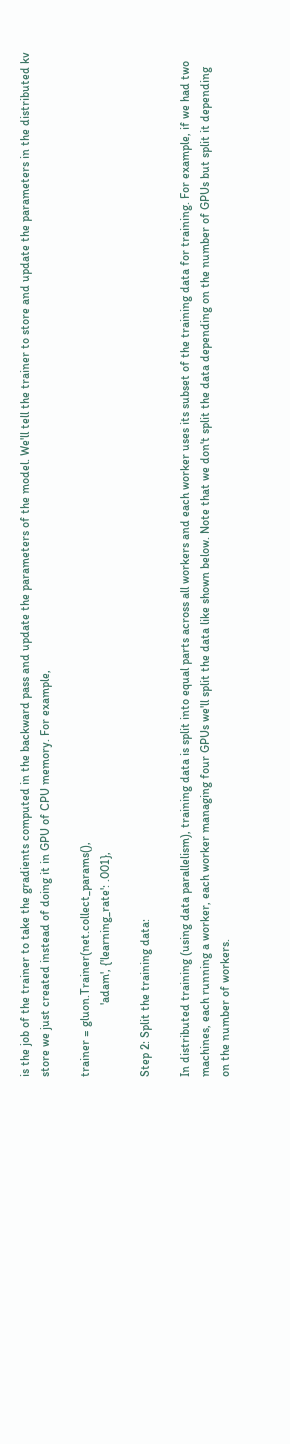is the job of the trainer to take the gradients computed in the backward pass and update the parameters of the model. We'll tell the trainer to store and update the parameters in the distributed kv store we just created instead of doing it in GPU of CPU memory. For example,

trainer = gluon.Trainer(net.collect_params(),
                        'adam', {'learning_rate': .001},

Step 2: Split the training data:

In distributed training (using data parallelism), training data is split into equal parts across all workers and each worker uses its subset of the training data for training. For example, if we had two machines, each running a worker, each worker managing four GPUs we'll split the data like shown below. Note that we don't split the data depending on the number of GPUs but split it depending on the number of workers.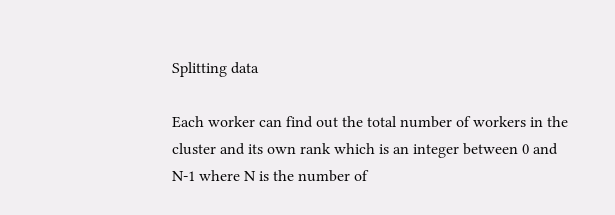Splitting data

Each worker can find out the total number of workers in the cluster and its own rank which is an integer between 0 and N-1 where N is the number of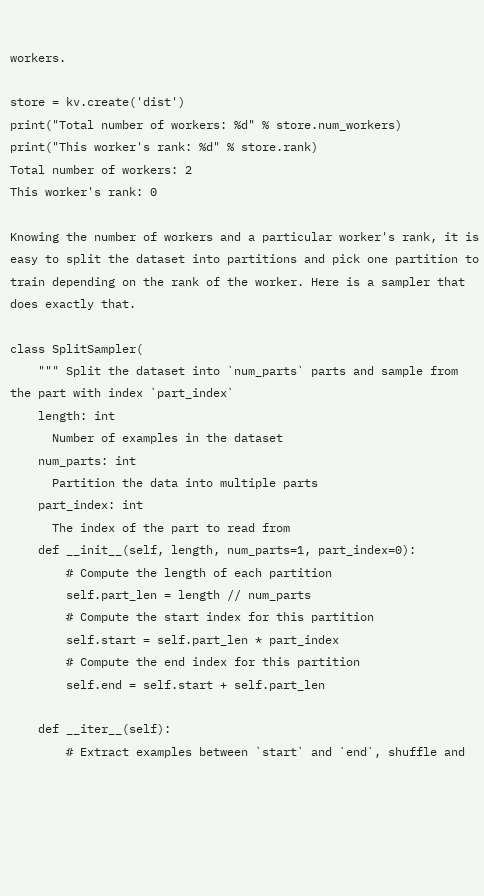workers.

store = kv.create('dist')
print("Total number of workers: %d" % store.num_workers)
print("This worker's rank: %d" % store.rank)
Total number of workers: 2
This worker's rank: 0

Knowing the number of workers and a particular worker's rank, it is easy to split the dataset into partitions and pick one partition to train depending on the rank of the worker. Here is a sampler that does exactly that.

class SplitSampler(
    """ Split the dataset into `num_parts` parts and sample from the part with index `part_index`
    length: int
      Number of examples in the dataset
    num_parts: int
      Partition the data into multiple parts
    part_index: int
      The index of the part to read from
    def __init__(self, length, num_parts=1, part_index=0):
        # Compute the length of each partition
        self.part_len = length // num_parts
        # Compute the start index for this partition
        self.start = self.part_len * part_index
        # Compute the end index for this partition
        self.end = self.start + self.part_len

    def __iter__(self):
        # Extract examples between `start` and `end`, shuffle and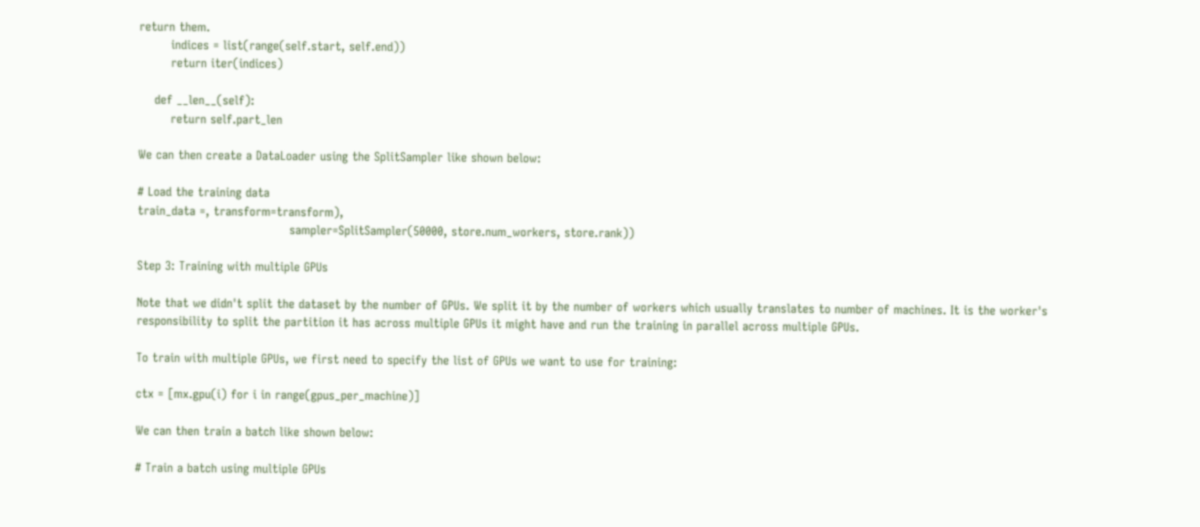return them.
        indices = list(range(self.start, self.end))
        return iter(indices)

    def __len__(self):
        return self.part_len

We can then create a DataLoader using the SplitSampler like shown below:

# Load the training data
train_data =, transform=transform),
                                      sampler=SplitSampler(50000, store.num_workers, store.rank))

Step 3: Training with multiple GPUs

Note that we didn't split the dataset by the number of GPUs. We split it by the number of workers which usually translates to number of machines. It is the worker's responsibility to split the partition it has across multiple GPUs it might have and run the training in parallel across multiple GPUs.

To train with multiple GPUs, we first need to specify the list of GPUs we want to use for training:

ctx = [mx.gpu(i) for i in range(gpus_per_machine)]

We can then train a batch like shown below:

# Train a batch using multiple GPUs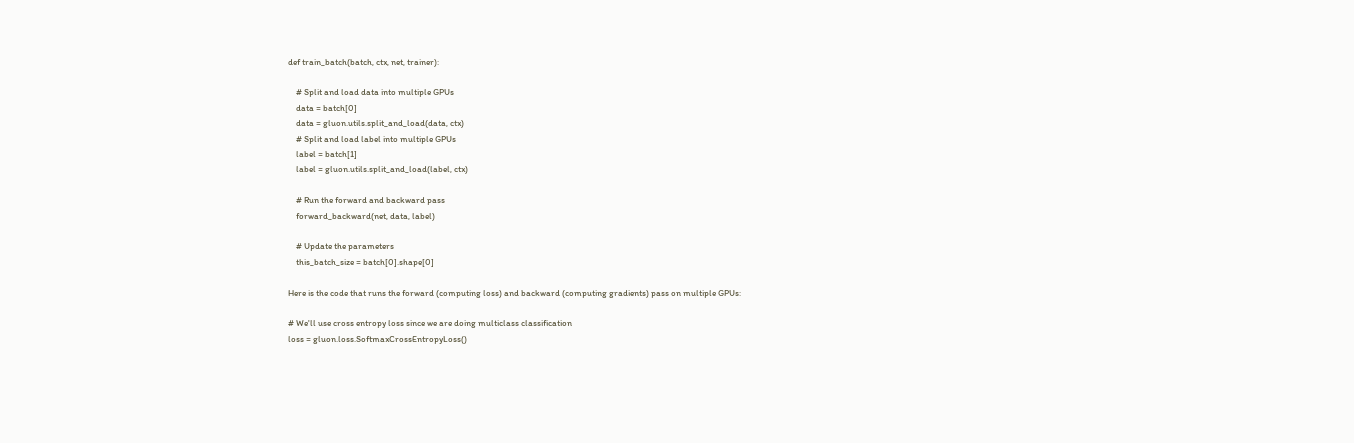def train_batch(batch, ctx, net, trainer):

    # Split and load data into multiple GPUs
    data = batch[0]
    data = gluon.utils.split_and_load(data, ctx)
    # Split and load label into multiple GPUs
    label = batch[1]
    label = gluon.utils.split_and_load(label, ctx)

    # Run the forward and backward pass
    forward_backward(net, data, label)

    # Update the parameters
    this_batch_size = batch[0].shape[0]

Here is the code that runs the forward (computing loss) and backward (computing gradients) pass on multiple GPUs:

# We'll use cross entropy loss since we are doing multiclass classification
loss = gluon.loss.SoftmaxCrossEntropyLoss()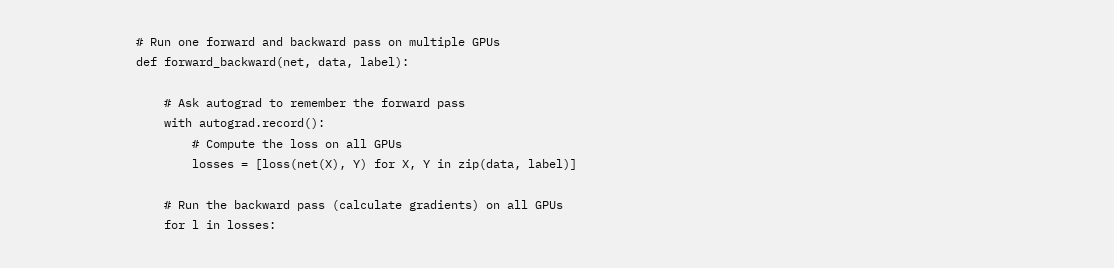# Run one forward and backward pass on multiple GPUs
def forward_backward(net, data, label):

    # Ask autograd to remember the forward pass
    with autograd.record():
        # Compute the loss on all GPUs
        losses = [loss(net(X), Y) for X, Y in zip(data, label)]

    # Run the backward pass (calculate gradients) on all GPUs
    for l in losses: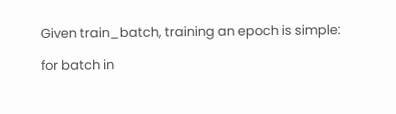Given train_batch, training an epoch is simple:

for batch in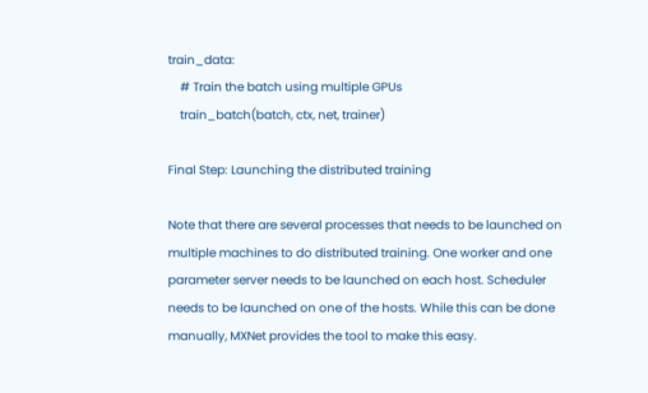train_data:
    # Train the batch using multiple GPUs
    train_batch(batch, ctx, net, trainer)

Final Step: Launching the distributed training

Note that there are several processes that needs to be launched on multiple machines to do distributed training. One worker and one parameter server needs to be launched on each host. Scheduler needs to be launched on one of the hosts. While this can be done manually, MXNet provides the tool to make this easy.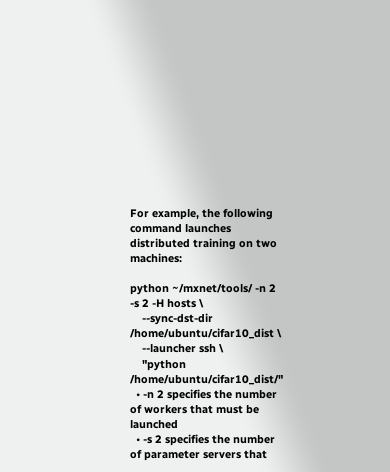For example, the following command launches distributed training on two machines:

python ~/mxnet/tools/ -n 2 -s 2 -H hosts \
    --sync-dst-dir /home/ubuntu/cifar10_dist \
    --launcher ssh \
    "python /home/ubuntu/cifar10_dist/"
  • -n 2 specifies the number of workers that must be launched
  • -s 2 specifies the number of parameter servers that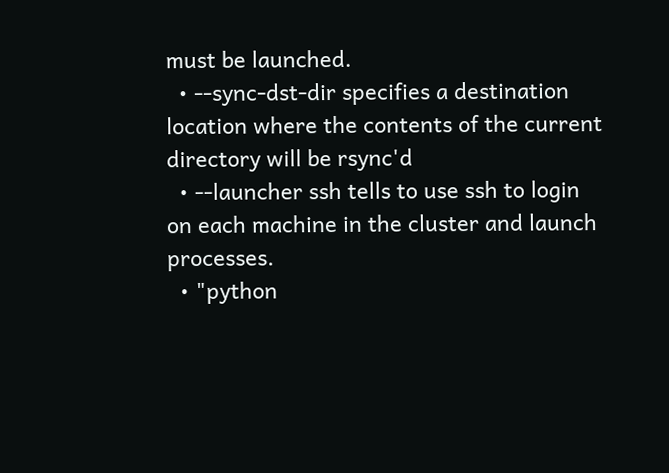must be launched.
  • --sync-dst-dir specifies a destination location where the contents of the current directory will be rsync'd
  • --launcher ssh tells to use ssh to login on each machine in the cluster and launch processes.
  • "python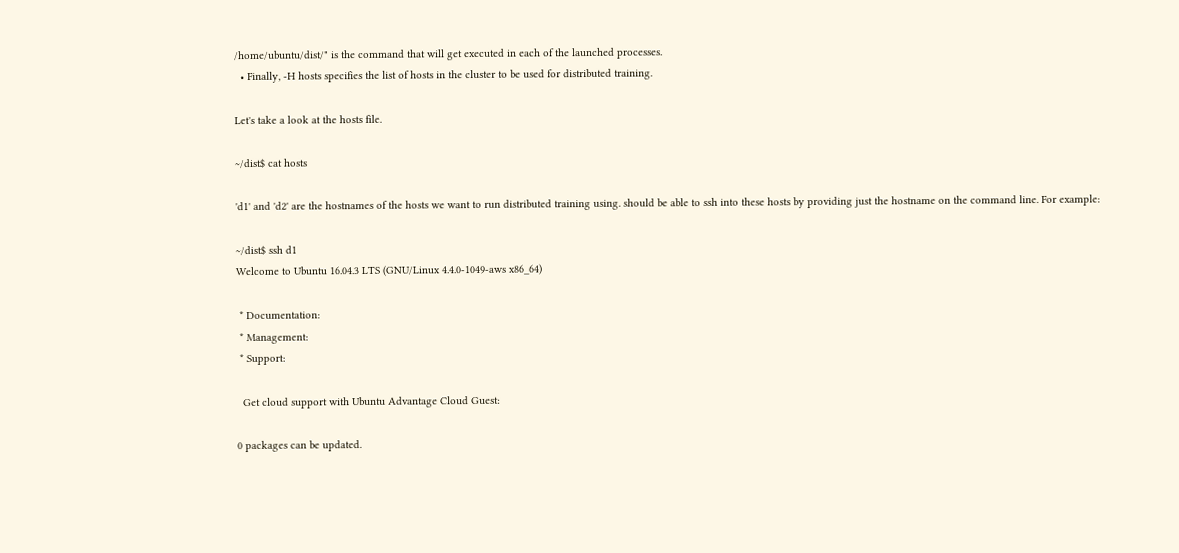/home/ubuntu/dist/" is the command that will get executed in each of the launched processes.
  • Finally, -H hosts specifies the list of hosts in the cluster to be used for distributed training.

Let's take a look at the hosts file.

~/dist$ cat hosts

'd1' and 'd2' are the hostnames of the hosts we want to run distributed training using. should be able to ssh into these hosts by providing just the hostname on the command line. For example:

~/dist$ ssh d1
Welcome to Ubuntu 16.04.3 LTS (GNU/Linux 4.4.0-1049-aws x86_64)

 * Documentation:
 * Management:
 * Support:

  Get cloud support with Ubuntu Advantage Cloud Guest:

0 packages can be updated.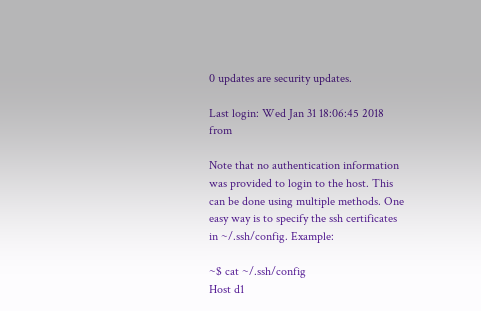0 updates are security updates.

Last login: Wed Jan 31 18:06:45 2018 from

Note that no authentication information was provided to login to the host. This can be done using multiple methods. One easy way is to specify the ssh certificates in ~/.ssh/config. Example:

~$ cat ~/.ssh/config
Host d1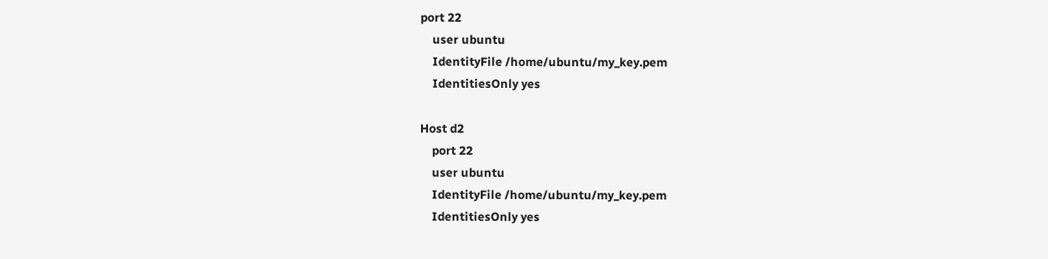port 22
    user ubuntu
    IdentityFile /home/ubuntu/my_key.pem
    IdentitiesOnly yes

Host d2
    port 22
    user ubuntu
    IdentityFile /home/ubuntu/my_key.pem
    IdentitiesOnly yes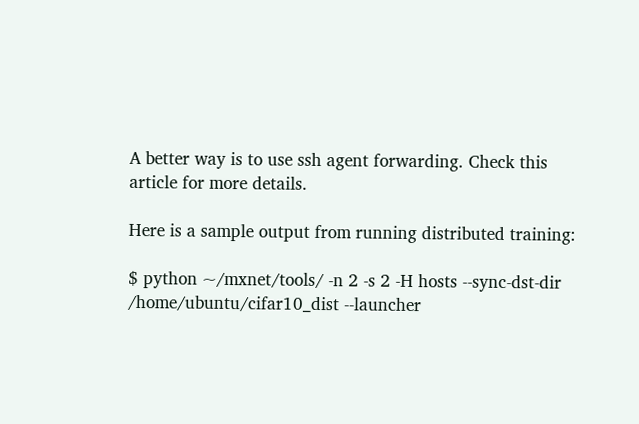A better way is to use ssh agent forwarding. Check this article for more details.

Here is a sample output from running distributed training:

$ python ~/mxnet/tools/ -n 2 -s 2 -H hosts --sync-dst-dir /home/ubuntu/cifar10_dist --launcher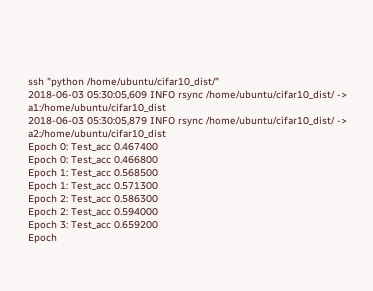ssh "python /home/ubuntu/cifar10_dist/"
2018-06-03 05:30:05,609 INFO rsync /home/ubuntu/cifar10_dist/ -> a1:/home/ubuntu/cifar10_dist
2018-06-03 05:30:05,879 INFO rsync /home/ubuntu/cifar10_dist/ -> a2:/home/ubuntu/cifar10_dist
Epoch 0: Test_acc 0.467400
Epoch 0: Test_acc 0.466800
Epoch 1: Test_acc 0.568500
Epoch 1: Test_acc 0.571300
Epoch 2: Test_acc 0.586300
Epoch 2: Test_acc 0.594000
Epoch 3: Test_acc 0.659200
Epoch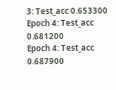3: Test_acc 0.653300
Epoch 4: Test_acc 0.681200
Epoch 4: Test_acc 0.687900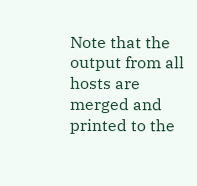Note that the output from all hosts are merged and printed to the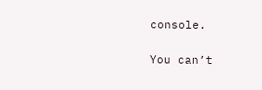console.

You can’t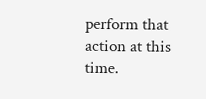perform that action at this time.